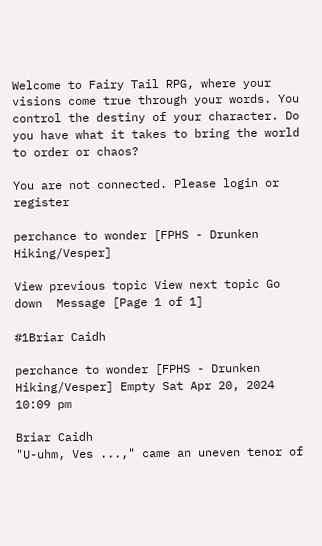Welcome to Fairy Tail RPG, where your visions come true through your words. You control the destiny of your character. Do you have what it takes to bring the world to order or chaos?

You are not connected. Please login or register

perchance to wonder [FPHS - Drunken Hiking/Vesper]

View previous topic View next topic Go down  Message [Page 1 of 1]

#1Briar Caidh

perchance to wonder [FPHS - Drunken Hiking/Vesper] Empty Sat Apr 20, 2024 10:09 pm

Briar Caidh
"U-uhm, Ves ...," came an uneven tenor of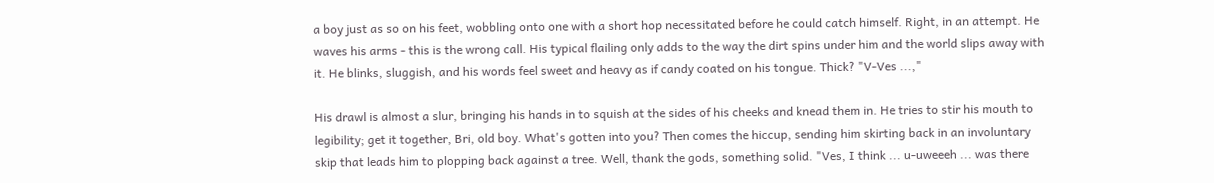a boy just as so on his feet, wobbling onto one with a short hop necessitated before he could catch himself. Right, in an attempt. He waves his arms - this is the wrong call. His typical flailing only adds to the way the dirt spins under him and the world slips away with it. He blinks, sluggish, and his words feel sweet and heavy as if candy coated on his tongue. Thick? "V-Ves ...,"

His drawl is almost a slur, bringing his hands in to squish at the sides of his cheeks and knead them in. He tries to stir his mouth to legibility; get it together, Bri, old boy. What's gotten into you? Then comes the hiccup, sending him skirting back in an involuntary skip that leads him to plopping back against a tree. Well, thank the gods, something solid. "Ves, I think ... u-uweeeh ... was there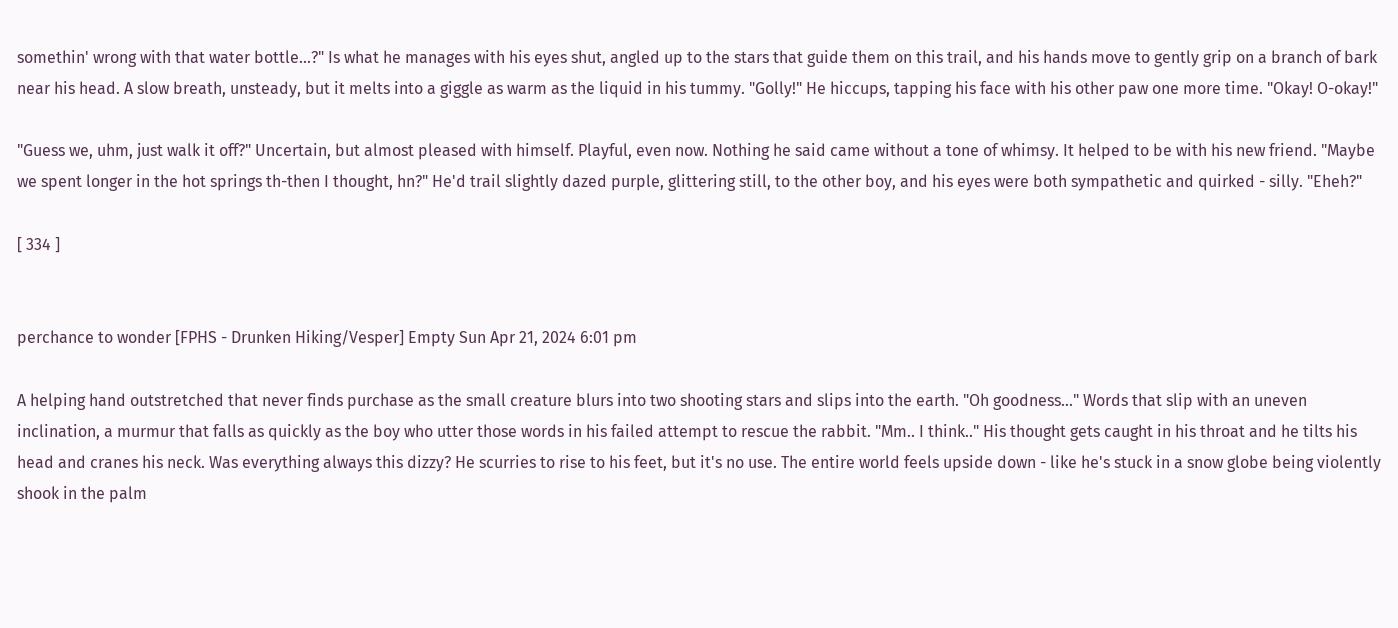somethin' wrong with that water bottle...?" Is what he manages with his eyes shut, angled up to the stars that guide them on this trail, and his hands move to gently grip on a branch of bark near his head. A slow breath, unsteady, but it melts into a giggle as warm as the liquid in his tummy. "Golly!" He hiccups, tapping his face with his other paw one more time. "Okay! O-okay!"

"Guess we, uhm, just walk it off?" Uncertain, but almost pleased with himself. Playful, even now. Nothing he said came without a tone of whimsy. It helped to be with his new friend. "Maybe we spent longer in the hot springs th-then I thought, hn?" He'd trail slightly dazed purple, glittering still, to the other boy, and his eyes were both sympathetic and quirked - silly. "Eheh?"

[ 334 ]


perchance to wonder [FPHS - Drunken Hiking/Vesper] Empty Sun Apr 21, 2024 6:01 pm

A helping hand outstretched that never finds purchase as the small creature blurs into two shooting stars and slips into the earth. "Oh goodness..." Words that slip with an uneven inclination, a murmur that falls as quickly as the boy who utter those words in his failed attempt to rescue the rabbit. "Mm.. I think.." His thought gets caught in his throat and he tilts his head and cranes his neck. Was everything always this dizzy? He scurries to rise to his feet, but it's no use. The entire world feels upside down - like he's stuck in a snow globe being violently shook in the palm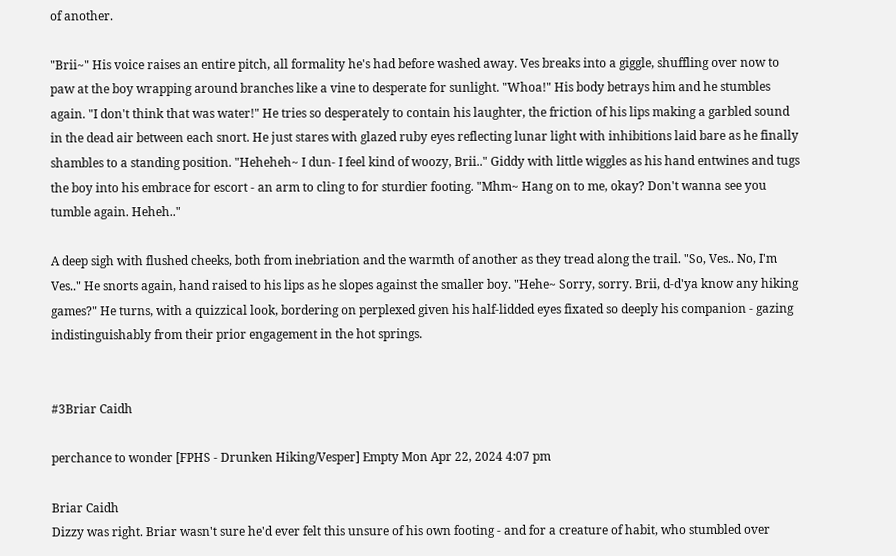of another.

"Brii~" His voice raises an entire pitch, all formality he's had before washed away. Ves breaks into a giggle, shuffling over now to paw at the boy wrapping around branches like a vine to desperate for sunlight. "Whoa!" His body betrays him and he stumbles again. "I don't think that was water!" He tries so desperately to contain his laughter, the friction of his lips making a garbled sound in the dead air between each snort. He just stares with glazed ruby eyes reflecting lunar light with inhibitions laid bare as he finally shambles to a standing position. "Heheheh~ I dun- I feel kind of woozy, Brii.." Giddy with little wiggles as his hand entwines and tugs the boy into his embrace for escort - an arm to cling to for sturdier footing. "Mhm~ Hang on to me, okay? Don't wanna see you tumble again. Heheh.."

A deep sigh with flushed cheeks, both from inebriation and the warmth of another as they tread along the trail. "So, Ves.. No, I'm Ves.." He snorts again, hand raised to his lips as he slopes against the smaller boy. "Hehe~ Sorry, sorry. Brii, d-d'ya know any hiking games?" He turns, with a quizzical look, bordering on perplexed given his half-lidded eyes fixated so deeply his companion - gazing indistinguishably from their prior engagement in the hot springs.


#3Briar Caidh

perchance to wonder [FPHS - Drunken Hiking/Vesper] Empty Mon Apr 22, 2024 4:07 pm

Briar Caidh
Dizzy was right. Briar wasn't sure he'd ever felt this unsure of his own footing - and for a creature of habit, who stumbled over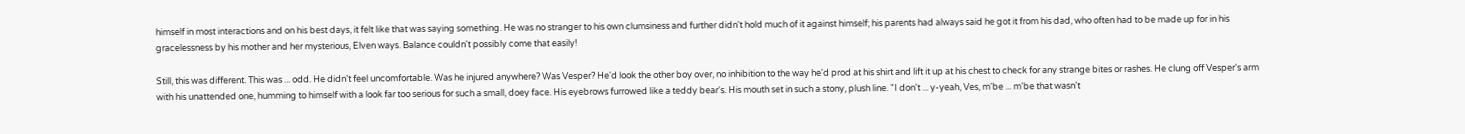himself in most interactions and on his best days, it felt like that was saying something. He was no stranger to his own clumsiness and further didn't hold much of it against himself; his parents had always said he got it from his dad, who often had to be made up for in his gracelessness by his mother and her mysterious, Elven ways. Balance couldn't possibly come that easily!

Still, this was different. This was ... odd. He didn't feel uncomfortable. Was he injured anywhere? Was Vesper? He'd look the other boy over, no inhibition to the way he'd prod at his shirt and lift it up at his chest to check for any strange bites or rashes. He clung off Vesper's arm with his unattended one, humming to himself with a look far too serious for such a small, doey face. His eyebrows furrowed like a teddy bear's. His mouth set in such a stony, plush line. "I don't ... y-yeah, Ves, m'be ... m'be that wasn't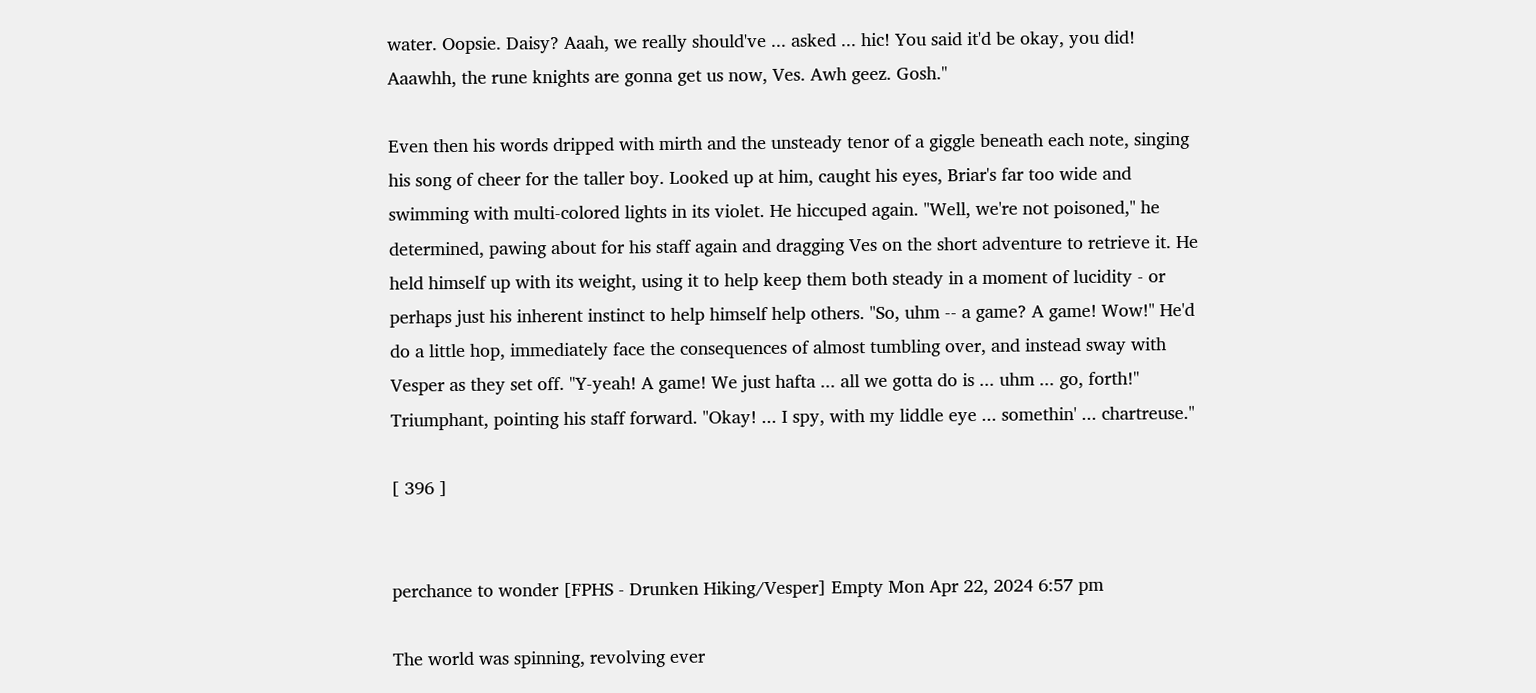water. Oopsie. Daisy? Aaah, we really should've ... asked ... hic! You said it'd be okay, you did! Aaawhh, the rune knights are gonna get us now, Ves. Awh geez. Gosh."

Even then his words dripped with mirth and the unsteady tenor of a giggle beneath each note, singing his song of cheer for the taller boy. Looked up at him, caught his eyes, Briar's far too wide and swimming with multi-colored lights in its violet. He hiccuped again. "Well, we're not poisoned," he determined, pawing about for his staff again and dragging Ves on the short adventure to retrieve it. He held himself up with its weight, using it to help keep them both steady in a moment of lucidity - or perhaps just his inherent instinct to help himself help others. "So, uhm -- a game? A game! Wow!" He'd do a little hop, immediately face the consequences of almost tumbling over, and instead sway with Vesper as they set off. "Y-yeah! A game! We just hafta ... all we gotta do is ... uhm ... go, forth!" Triumphant, pointing his staff forward. "Okay! ... I spy, with my liddle eye ... somethin' ... chartreuse."

[ 396 ]


perchance to wonder [FPHS - Drunken Hiking/Vesper] Empty Mon Apr 22, 2024 6:57 pm

The world was spinning, revolving ever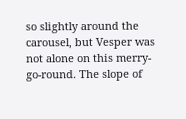so slightly around the carousel, but Vesper was not alone on this merry-go-round. The slope of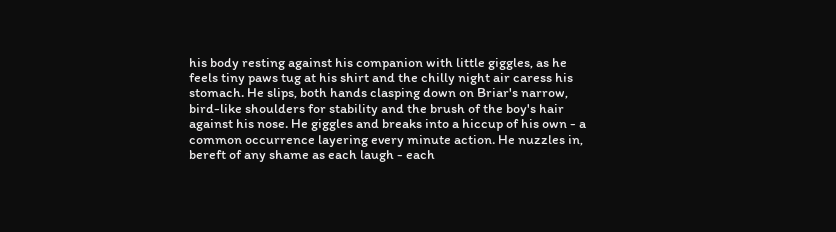his body resting against his companion with little giggles, as he feels tiny paws tug at his shirt and the chilly night air caress his stomach. He slips, both hands clasping down on Briar's narrow, bird-like shoulders for stability and the brush of the boy's hair against his nose. He giggles and breaks into a hiccup of his own - a common occurrence layering every minute action. He nuzzles in, bereft of any shame as each laugh - each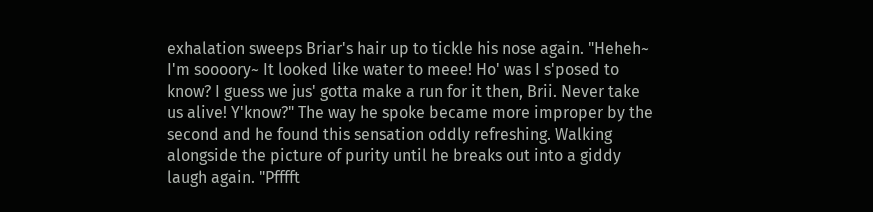exhalation sweeps Briar's hair up to tickle his nose again. "Heheh~ I'm soooory~ It looked like water to meee! Ho' was I s'posed to know? I guess we jus' gotta make a run for it then, Brii. Never take us alive! Y'know?" The way he spoke became more improper by the second and he found this sensation oddly refreshing. Walking alongside the picture of purity until he breaks out into a giddy laugh again. "Pfffft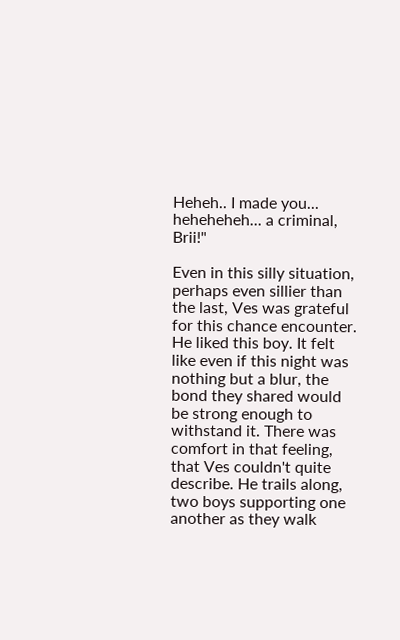Heheh.. I made you... heheheheh... a criminal, Brii!"

Even in this silly situation, perhaps even sillier than the last, Ves was grateful for this chance encounter. He liked this boy. It felt like even if this night was nothing but a blur, the bond they shared would be strong enough to withstand it. There was comfort in that feeling, that Ves couldn't quite describe. He trails along, two boys supporting one another as they walk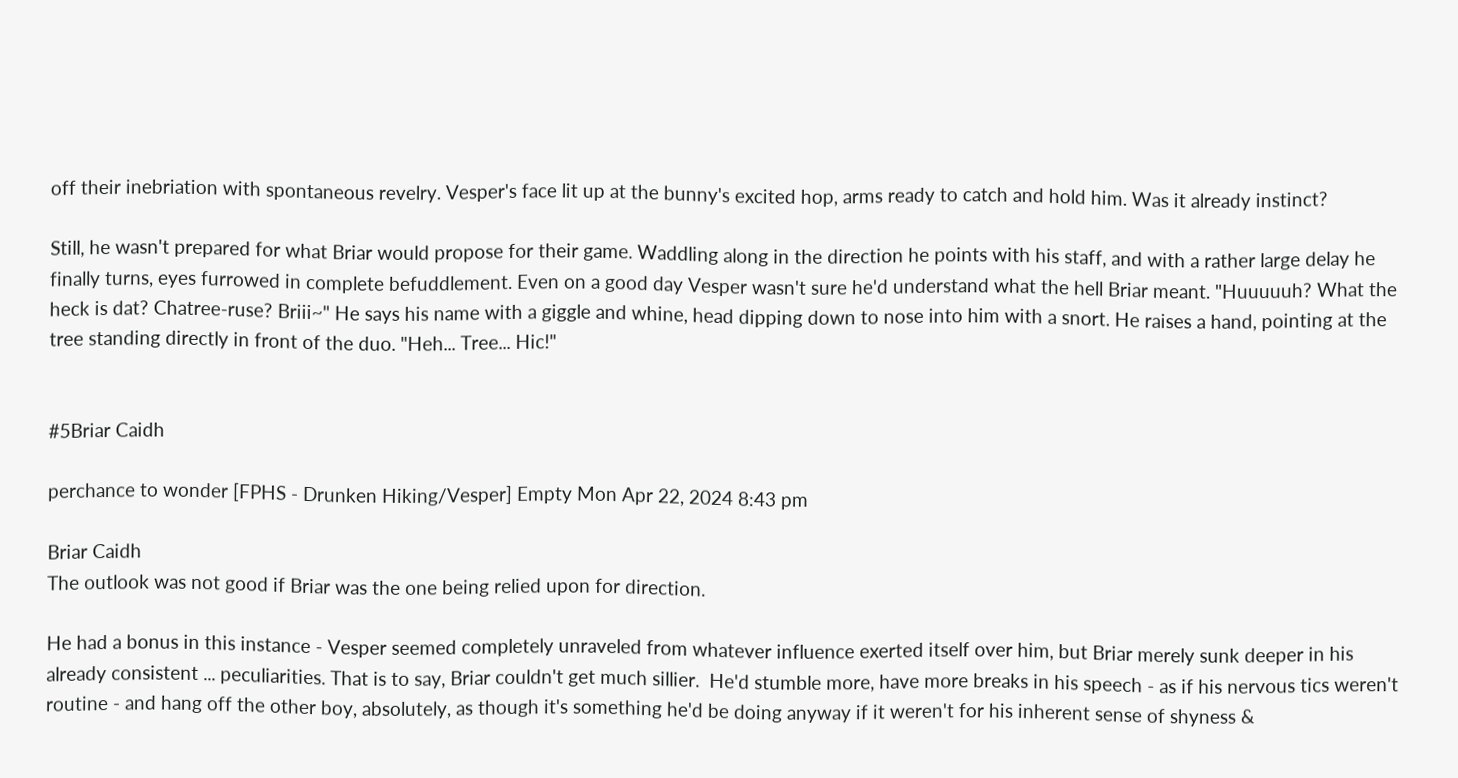off their inebriation with spontaneous revelry. Vesper's face lit up at the bunny's excited hop, arms ready to catch and hold him. Was it already instinct?

Still, he wasn't prepared for what Briar would propose for their game. Waddling along in the direction he points with his staff, and with a rather large delay he finally turns, eyes furrowed in complete befuddlement. Even on a good day Vesper wasn't sure he'd understand what the hell Briar meant. "Huuuuuh? What the heck is dat? Chatree-ruse? Briii~" He says his name with a giggle and whine, head dipping down to nose into him with a snort. He raises a hand, pointing at the tree standing directly in front of the duo. "Heh... Tree... Hic!"


#5Briar Caidh

perchance to wonder [FPHS - Drunken Hiking/Vesper] Empty Mon Apr 22, 2024 8:43 pm

Briar Caidh
The outlook was not good if Briar was the one being relied upon for direction.

He had a bonus in this instance - Vesper seemed completely unraveled from whatever influence exerted itself over him, but Briar merely sunk deeper in his already consistent ... peculiarities. That is to say, Briar couldn't get much sillier.  He'd stumble more, have more breaks in his speech - as if his nervous tics weren't routine - and hang off the other boy, absolutely, as though it's something he'd be doing anyway if it weren't for his inherent sense of shyness &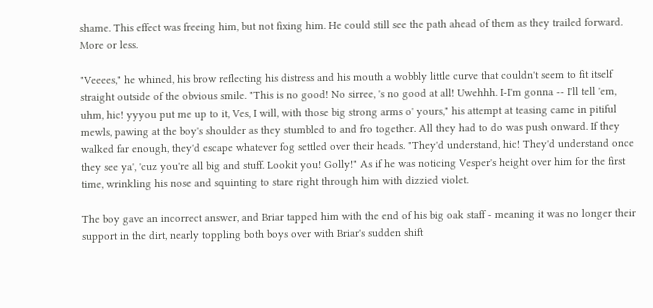shame. This effect was freeing him, but not fixing him. He could still see the path ahead of them as they trailed forward. More or less.

"Veeees," he whined, his brow reflecting his distress and his mouth a wobbly little curve that couldn't seem to fit itself straight outside of the obvious smile. "This is no good! No sirree, 's no good at all! Uwehhh. I-I'm gonna -- I'll tell 'em, uhm, hic! yyyou put me up to it, Ves, I will, with those big strong arms o' yours," his attempt at teasing came in pitiful mewls, pawing at the boy's shoulder as they stumbled to and fro together. All they had to do was push onward. If they walked far enough, they'd escape whatever fog settled over their heads. "They'd understand, hic! They'd understand once they see ya', 'cuz you're all big and stuff. Lookit you! Golly!" As if he was noticing Vesper's height over him for the first time, wrinkling his nose and squinting to stare right through him with dizzied violet.

The boy gave an incorrect answer, and Briar tapped him with the end of his big oak staff - meaning it was no longer their support in the dirt, nearly toppling both boys over with Briar's sudden shift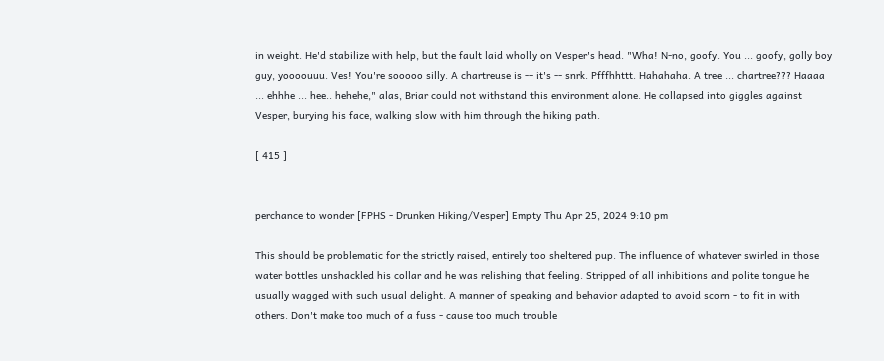in weight. He'd stabilize with help, but the fault laid wholly on Vesper's head. "Wha! N-no, goofy. You ... goofy, golly boy guy, yoooouuu. Ves! You're sooooo silly. A chartreuse is -- it's -- snrk. Pfffhhttt. Hahahaha. A tree ... chartree??? Haaaa ... ehhhe ... hee.. hehehe," alas, Briar could not withstand this environment alone. He collapsed into giggles against Vesper, burying his face, walking slow with him through the hiking path.

[ 415 ]


perchance to wonder [FPHS - Drunken Hiking/Vesper] Empty Thu Apr 25, 2024 9:10 pm

This should be problematic for the strictly raised, entirely too sheltered pup. The influence of whatever swirled in those water bottles unshackled his collar and he was relishing that feeling. Stripped of all inhibitions and polite tongue he usually wagged with such usual delight. A manner of speaking and behavior adapted to avoid scorn - to fit in with others. Don't make too much of a fuss - cause too much trouble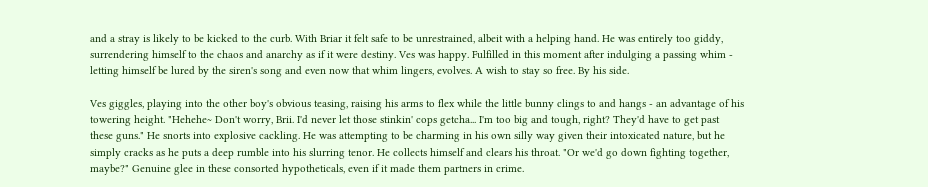and a stray is likely to be kicked to the curb. With Briar it felt safe to be unrestrained, albeit with a helping hand. He was entirely too giddy, surrendering himself to the chaos and anarchy as if it were destiny. Ves was happy. Fulfilled in this moment after indulging a passing whim - letting himself be lured by the siren's song and even now that whim lingers, evolves. A wish to stay so free. By his side.

Ves giggles, playing into the other boy's obvious teasing, raising his arms to flex while the little bunny clings to and hangs - an advantage of his towering height. "Hehehe~ Don't worry, Brii. I'd never let those stinkin' cops getcha... I'm too big and tough, right? They'd have to get past these guns." He snorts into explosive cackling. He was attempting to be charming in his own silly way given their intoxicated nature, but he simply cracks as he puts a deep rumble into his slurring tenor. He collects himself and clears his throat. "Or we'd go down fighting together, maybe?" Genuine glee in these consorted hypotheticals, even if it made them partners in crime.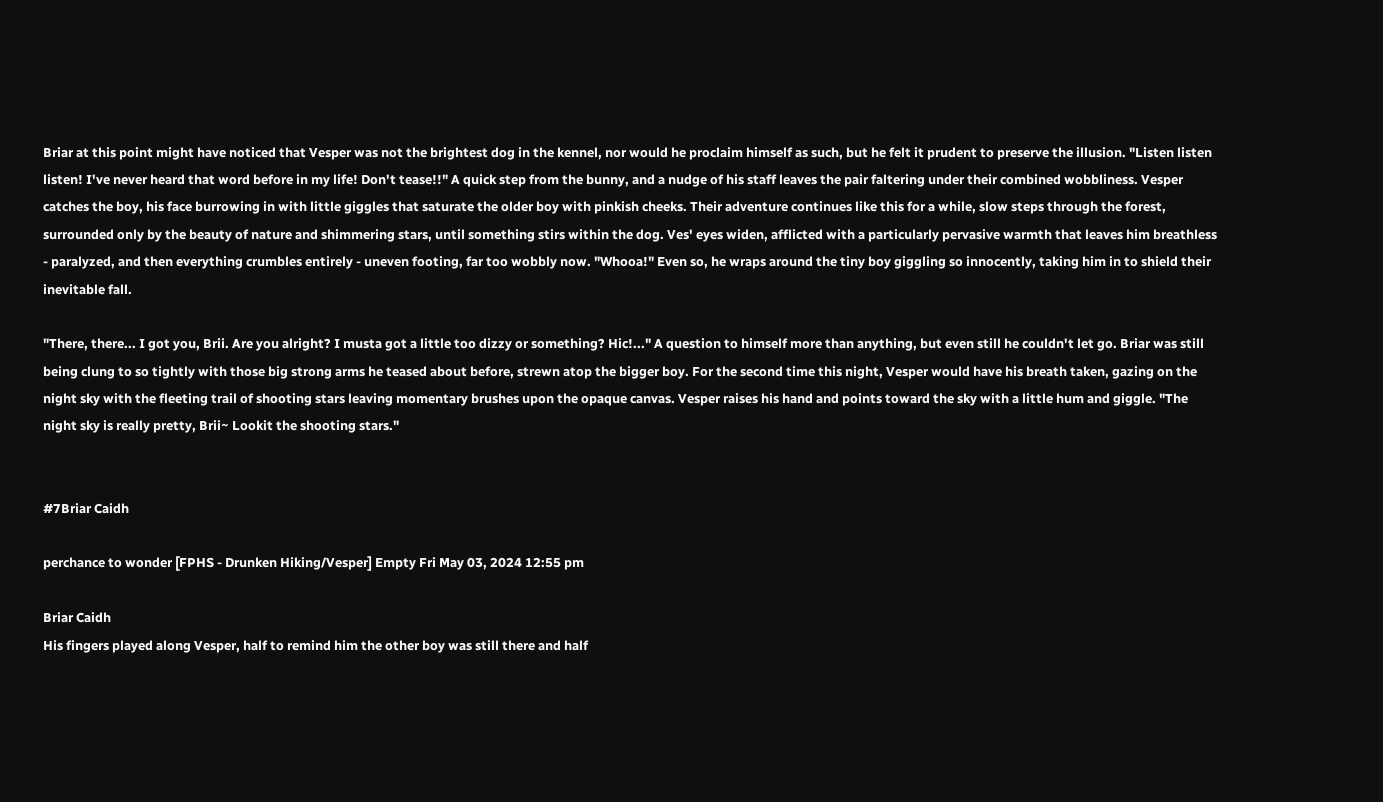Briar at this point might have noticed that Vesper was not the brightest dog in the kennel, nor would he proclaim himself as such, but he felt it prudent to preserve the illusion. "Listen listen listen! I've never heard that word before in my life! Don't tease!!" A quick step from the bunny, and a nudge of his staff leaves the pair faltering under their combined wobbliness. Vesper catches the boy, his face burrowing in with little giggles that saturate the older boy with pinkish cheeks. Their adventure continues like this for a while, slow steps through the forest, surrounded only by the beauty of nature and shimmering stars, until something stirs within the dog. Ves' eyes widen, afflicted with a particularly pervasive warmth that leaves him breathless - paralyzed, and then everything crumbles entirely - uneven footing, far too wobbly now. "Whooa!" Even so, he wraps around the tiny boy giggling so innocently, taking him in to shield their inevitable fall.

"There, there... I got you, Brii. Are you alright? I musta got a little too dizzy or something? Hic!..." A question to himself more than anything, but even still he couldn't let go. Briar was still being clung to so tightly with those big strong arms he teased about before, strewn atop the bigger boy. For the second time this night, Vesper would have his breath taken, gazing on the night sky with the fleeting trail of shooting stars leaving momentary brushes upon the opaque canvas. Vesper raises his hand and points toward the sky with a little hum and giggle. "The night sky is really pretty, Brii~ Lookit the shooting stars."


#7Briar Caidh

perchance to wonder [FPHS - Drunken Hiking/Vesper] Empty Fri May 03, 2024 12:55 pm

Briar Caidh
His fingers played along Vesper, half to remind him the other boy was still there and half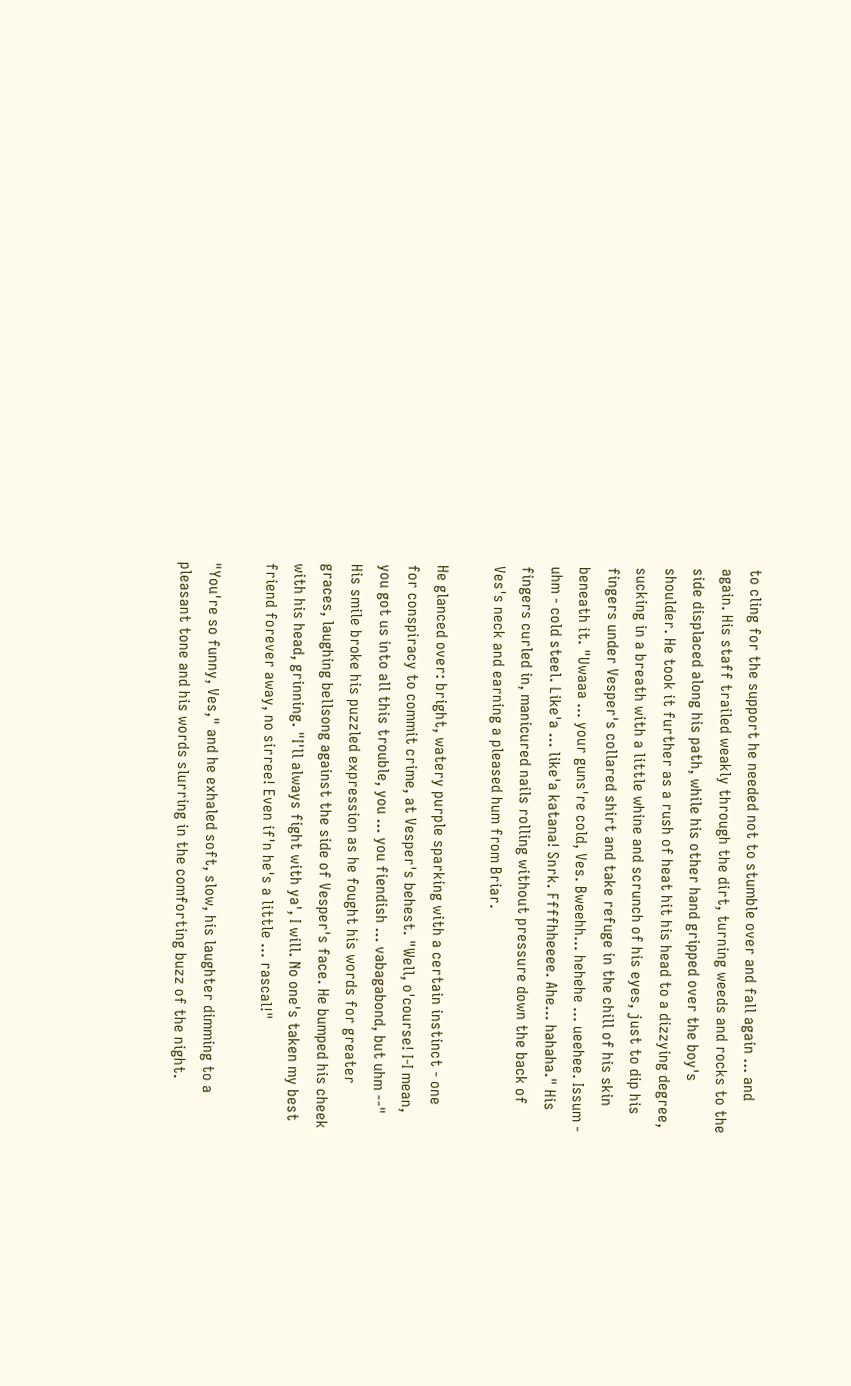to cling for the support he needed not to stumble over and fall again ... and again. His staff trailed weakly through the dirt, turning weeds and rocks to the side displaced along his path, while his other hand gripped over the boy's shoulder. He took it further as a rush of heat hit his head to a dizzying degree, sucking in a breath with a little whine and scrunch of his eyes, just to dip his fingers under Vesper's collared shirt and take refuge in the chill of his skin beneath it. "Uwaaa ... your guns're cold, Ves. Bweehh... hehehe ... ueehee. Issum - uhm - cold steel. Like'a ... like'a katana! Snrk. Ffffhheeee. Ahe... hahaha." His fingers curled in, manicured nails rolling without pressure down the back of Ves's neck and earning a pleased hum from Briar.

He glanced over: bright, watery purple sparking with a certain instinct - one for conspiracy to commit crime, at Vesper's behest. "Well, o'course! I-I mean, you got us into all this trouble, you ... you fiendish ... vabagabond, but uhm --" His smile broke his puzzled expression as he fought his words for greater graces, laughing bellsong against the side of Vesper's face. He bumped his cheek with his head, grinning. "I'll always fight with ya', I will. No one's taken my best friend forever away, no sirree! Even if'n he's a little ... rascal!"

"You're so funny, Ves," and he exhaled soft, slow, his laughter dimming to a pleasant tone and his words slurring in the comforting buzz of the night.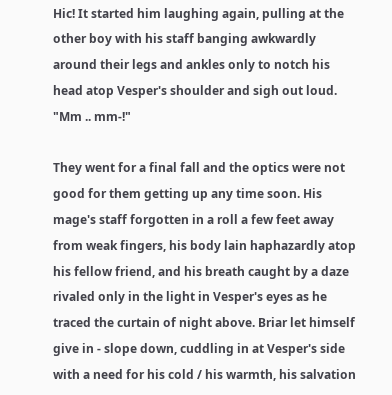Hic! It started him laughing again, pulling at the other boy with his staff banging awkwardly around their legs and ankles only to notch his head atop Vesper's shoulder and sigh out loud. "Mm .. mm-!"

They went for a final fall and the optics were not good for them getting up any time soon. His mage's staff forgotten in a roll a few feet away from weak fingers, his body lain haphazardly atop his fellow friend, and his breath caught by a daze rivaled only in the light in Vesper's eyes as he traced the curtain of night above. Briar let himself give in - slope down, cuddling in at Vesper's side with a need for his cold / his warmth, his salvation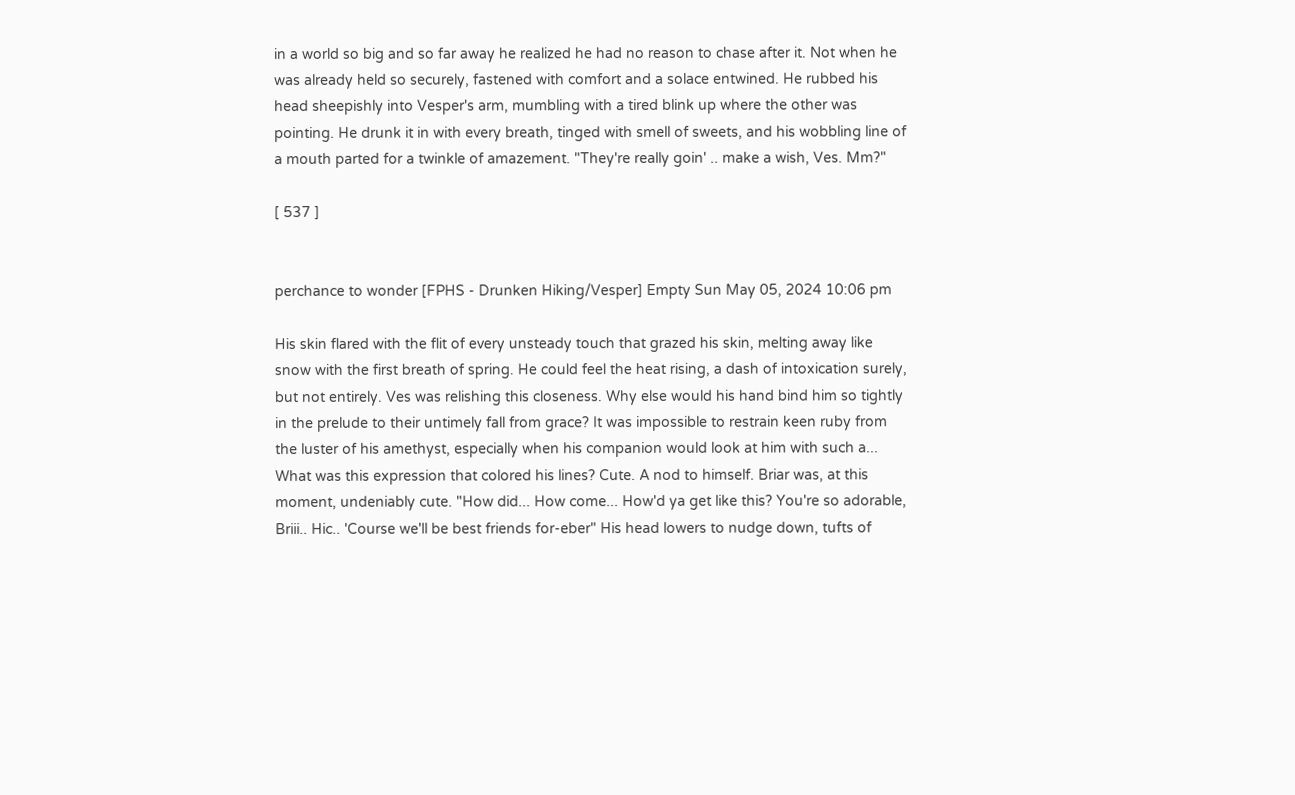in a world so big and so far away he realized he had no reason to chase after it. Not when he was already held so securely, fastened with comfort and a solace entwined. He rubbed his head sheepishly into Vesper's arm, mumbling with a tired blink up where the other was pointing. He drunk it in with every breath, tinged with smell of sweets, and his wobbling line of a mouth parted for a twinkle of amazement. "They're really goin' .. make a wish, Ves. Mm?"

[ 537 ]


perchance to wonder [FPHS - Drunken Hiking/Vesper] Empty Sun May 05, 2024 10:06 pm

His skin flared with the flit of every unsteady touch that grazed his skin, melting away like snow with the first breath of spring. He could feel the heat rising, a dash of intoxication surely, but not entirely. Ves was relishing this closeness. Why else would his hand bind him so tightly in the prelude to their untimely fall from grace? It was impossible to restrain keen ruby from the luster of his amethyst, especially when his companion would look at him with such a... What was this expression that colored his lines? Cute. A nod to himself. Briar was, at this moment, undeniably cute. "How did... How come... How'd ya get like this? You're so adorable, Briii.. Hic.. 'Course we'll be best friends for-eber" His head lowers to nudge down, tufts of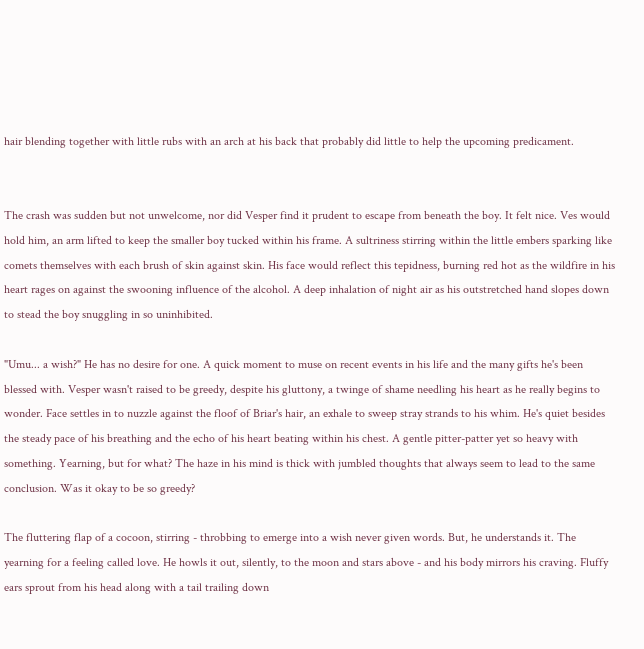hair blending together with little rubs with an arch at his back that probably did little to help the upcoming predicament.


The crash was sudden but not unwelcome, nor did Vesper find it prudent to escape from beneath the boy. It felt nice. Ves would hold him, an arm lifted to keep the smaller boy tucked within his frame. A sultriness stirring within the little embers sparking like comets themselves with each brush of skin against skin. His face would reflect this tepidness, burning red hot as the wildfire in his heart rages on against the swooning influence of the alcohol. A deep inhalation of night air as his outstretched hand slopes down to stead the boy snuggling in so uninhibited.

"Umu... a wish?" He has no desire for one. A quick moment to muse on recent events in his life and the many gifts he's been blessed with. Vesper wasn't raised to be greedy, despite his gluttony, a twinge of shame needling his heart as he really begins to wonder. Face settles in to nuzzle against the floof of Briar's hair, an exhale to sweep stray strands to his whim. He's quiet besides the steady pace of his breathing and the echo of his heart beating within his chest. A gentle pitter-patter yet so heavy with something. Yearning, but for what? The haze in his mind is thick with jumbled thoughts that always seem to lead to the same conclusion. Was it okay to be so greedy?

The fluttering flap of a cocoon, stirring - throbbing to emerge into a wish never given words. But, he understands it. The yearning for a feeling called love. He howls it out, silently, to the moon and stars above - and his body mirrors his craving. Fluffy ears sprout from his head along with a tail trailing down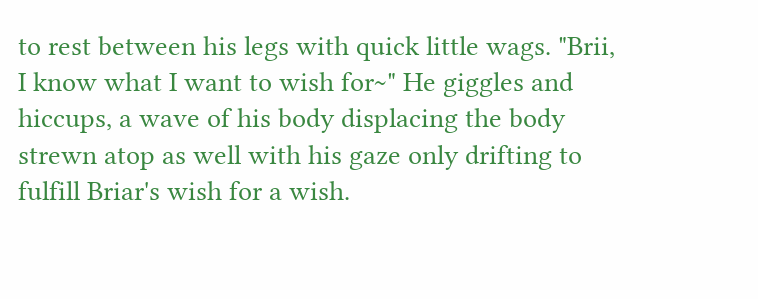to rest between his legs with quick little wags. "Brii, I know what I want to wish for~" He giggles and hiccups, a wave of his body displacing the body strewn atop as well with his gaze only drifting to fulfill Briar's wish for a wish.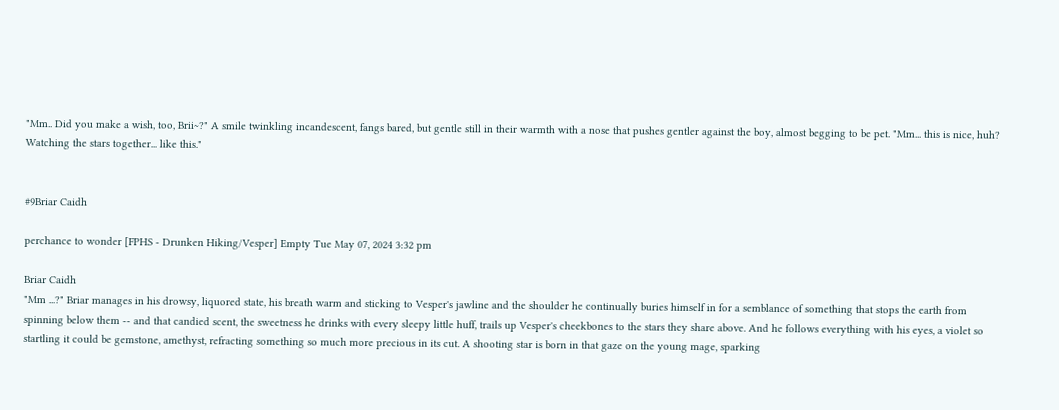"Mm.. Did you make a wish, too, Brii~?" A smile twinkling incandescent, fangs bared, but gentle still in their warmth with a nose that pushes gentler against the boy, almost begging to be pet. "Mm... this is nice, huh? Watching the stars together... like this."


#9Briar Caidh

perchance to wonder [FPHS - Drunken Hiking/Vesper] Empty Tue May 07, 2024 3:32 pm

Briar Caidh
"Mm ...?" Briar manages in his drowsy, liquored state, his breath warm and sticking to Vesper's jawline and the shoulder he continually buries himself in for a semblance of something that stops the earth from spinning below them -- and that candied scent, the sweetness he drinks with every sleepy little huff, trails up Vesper's cheekbones to the stars they share above. And he follows everything with his eyes, a violet so startling it could be gemstone, amethyst, refracting something so much more precious in its cut. A shooting star is born in that gaze on the young mage, sparking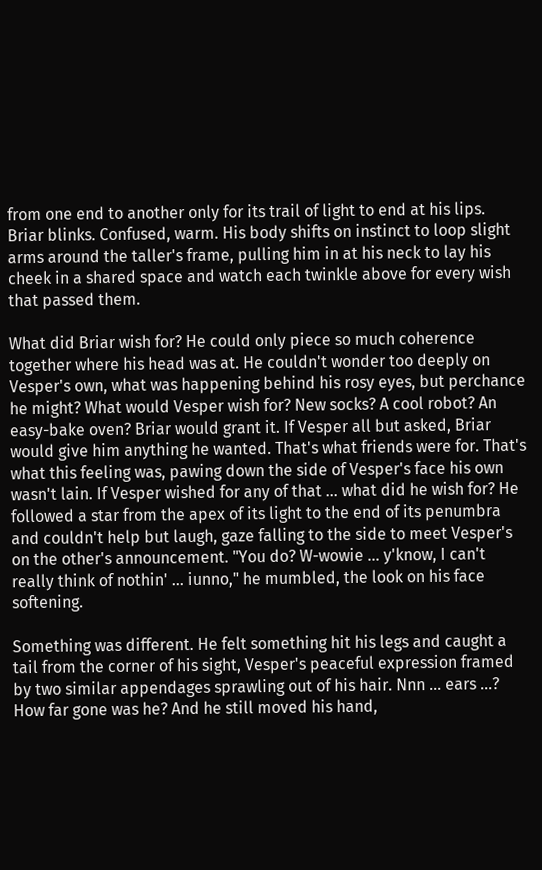from one end to another only for its trail of light to end at his lips. Briar blinks. Confused, warm. His body shifts on instinct to loop slight arms around the taller's frame, pulling him in at his neck to lay his cheek in a shared space and watch each twinkle above for every wish that passed them.

What did Briar wish for? He could only piece so much coherence together where his head was at. He couldn't wonder too deeply on Vesper's own, what was happening behind his rosy eyes, but perchance he might? What would Vesper wish for? New socks? A cool robot? An easy-bake oven? Briar would grant it. If Vesper all but asked, Briar would give him anything he wanted. That's what friends were for. That's what this feeling was, pawing down the side of Vesper's face his own wasn't lain. If Vesper wished for any of that ... what did he wish for? He followed a star from the apex of its light to the end of its penumbra and couldn't help but laugh, gaze falling to the side to meet Vesper's on the other's announcement. "You do? W-wowie ... y'know, I can't really think of nothin' ... iunno," he mumbled, the look on his face softening.

Something was different. He felt something hit his legs and caught a tail from the corner of his sight, Vesper's peaceful expression framed by two similar appendages sprawling out of his hair. Nnn ... ears ...? How far gone was he? And he still moved his hand,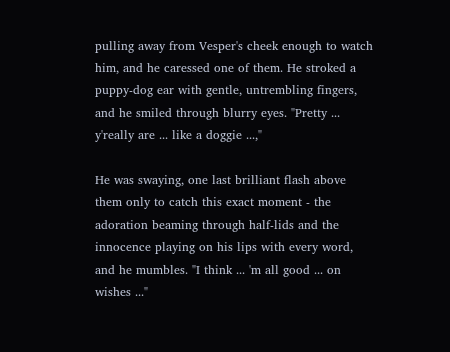pulling away from Vesper's cheek enough to watch him, and he caressed one of them. He stroked a puppy-dog ear with gentle, untrembling fingers, and he smiled through blurry eyes. "Pretty ... y'really are ... like a doggie ...,"

He was swaying, one last brilliant flash above them only to catch this exact moment - the adoration beaming through half-lids and the innocence playing on his lips with every word, and he mumbles. "I think ... 'm all good ... on wishes ..."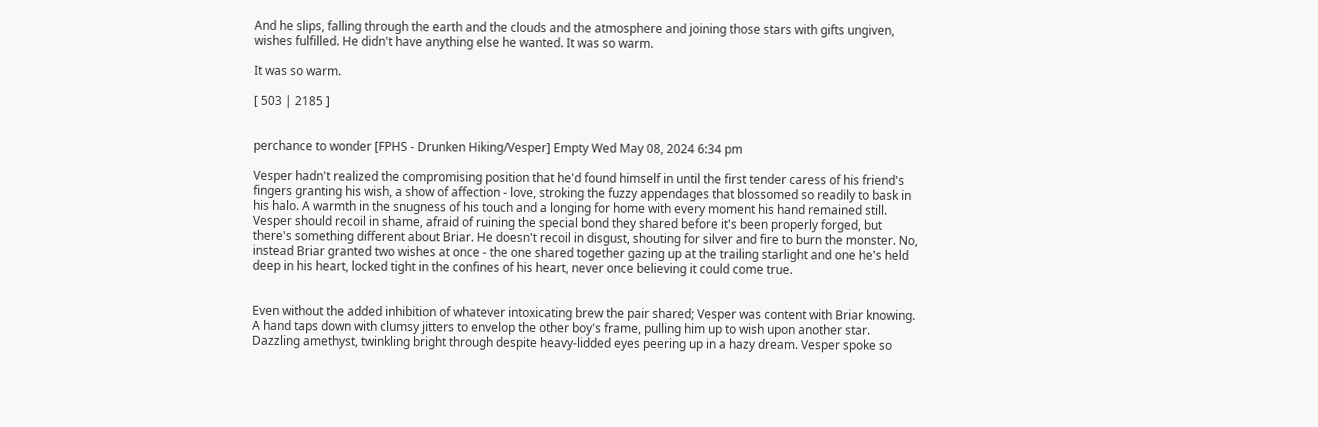And he slips, falling through the earth and the clouds and the atmosphere and joining those stars with gifts ungiven, wishes fulfilled. He didn't have anything else he wanted. It was so warm.

It was so warm.

[ 503 | 2185 ]


perchance to wonder [FPHS - Drunken Hiking/Vesper] Empty Wed May 08, 2024 6:34 pm

Vesper hadn't realized the compromising position that he'd found himself in until the first tender caress of his friend's fingers granting his wish, a show of affection - love, stroking the fuzzy appendages that blossomed so readily to bask in his halo. A warmth in the snugness of his touch and a longing for home with every moment his hand remained still. Vesper should recoil in shame, afraid of ruining the special bond they shared before it's been properly forged, but there's something different about Briar. He doesn't recoil in disgust, shouting for silver and fire to burn the monster. No, instead Briar granted two wishes at once - the one shared together gazing up at the trailing starlight and one he's held deep in his heart, locked tight in the confines of his heart, never once believing it could come true.


Even without the added inhibition of whatever intoxicating brew the pair shared; Vesper was content with Briar knowing. A hand taps down with clumsy jitters to envelop the other boy's frame, pulling him up to wish upon another star. Dazzling amethyst, twinkling bright through despite heavy-lidded eyes peering up in a hazy dream. Vesper spoke so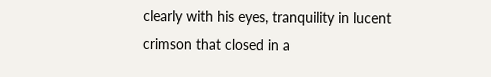clearly with his eyes, tranquility in lucent crimson that closed in a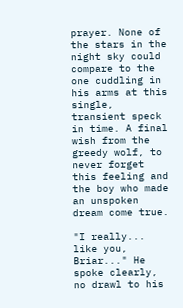prayer. None of the stars in the night sky could compare to the one cuddling in his arms at this single, transient speck in time. A final wish from the greedy wolf, to never forget this feeling and the boy who made an unspoken dream come true.

"I really... like you, Briar..." He spoke clearly, no drawl to his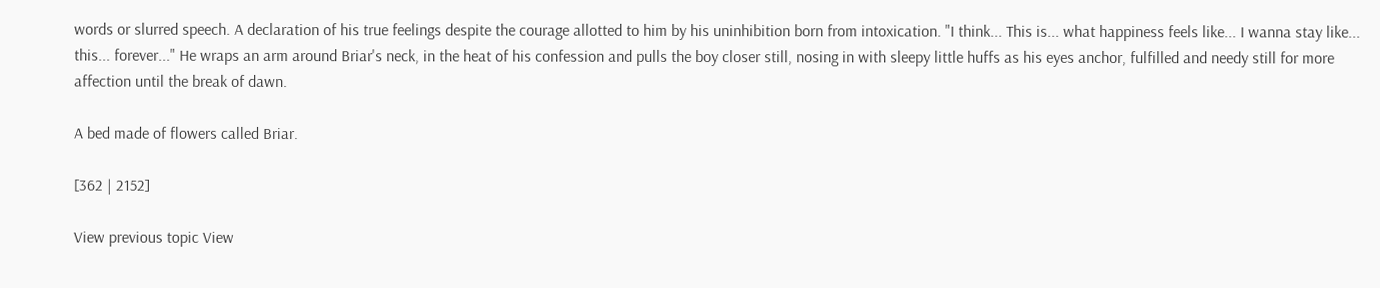words or slurred speech. A declaration of his true feelings despite the courage allotted to him by his uninhibition born from intoxication. "I think... This is... what happiness feels like... I wanna stay like... this... forever..." He wraps an arm around Briar's neck, in the heat of his confession and pulls the boy closer still, nosing in with sleepy little huffs as his eyes anchor, fulfilled and needy still for more affection until the break of dawn.

A bed made of flowers called Briar.

[362 | 2152]

View previous topic View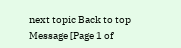next topic Back to top  Message [Page 1 of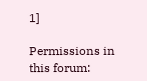1]

Permissions in this forum: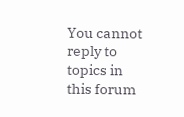You cannot reply to topics in this forum